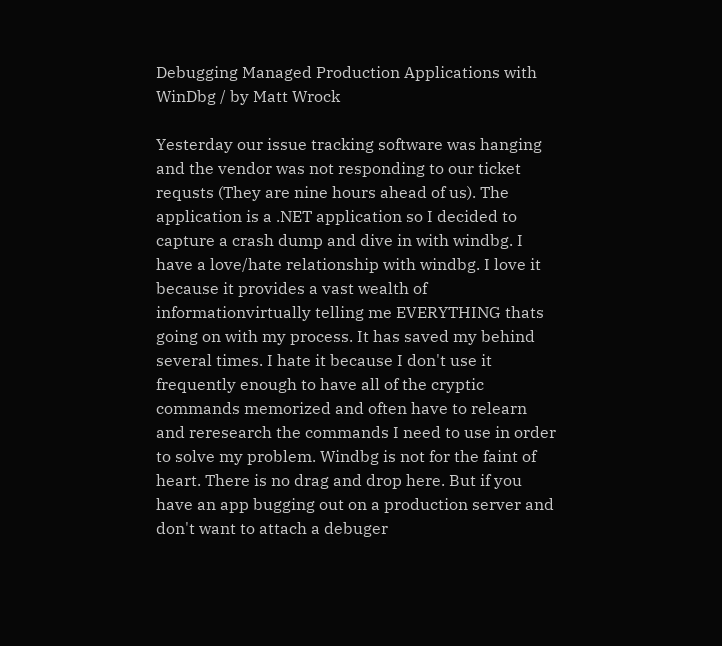Debugging Managed Production Applications with WinDbg / by Matt Wrock

Yesterday our issue tracking software was hanging and the vendor was not responding to our ticket requsts (They are nine hours ahead of us). The application is a .NET application so I decided to capture a crash dump and dive in with windbg. I have a love/hate relationship with windbg. I love it because it provides a vast wealth of informationvirtually telling me EVERYTHING thats going on with my process. It has saved my behind several times. I hate it because I don't use it frequently enough to have all of the cryptic commands memorized and often have to relearn and reresearch the commands I need to use in order to solve my problem. Windbg is not for the faint of heart. There is no drag and drop here. But if you have an app bugging out on a production server and don't want to attach a debuger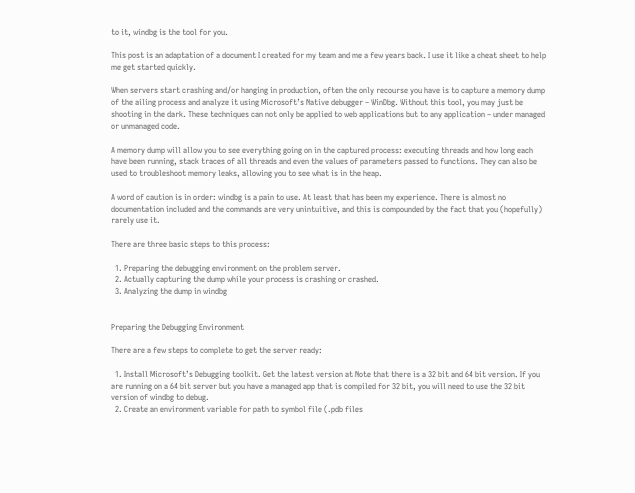to it, windbg is the tool for you.

This post is an adaptation of a document I created for my team and me a few years back. I use it like a cheat sheet to help me get started quickly.

When servers start crashing and/or hanging in production, often the only recourse you have is to capture a memory dump of the ailing process and analyze it using Microsoft’s Native debugger – WinDbg. Without this tool, you may just be shooting in the dark. These techniques can not only be applied to web applications but to any application – under managed or unmanaged code.

A memory dump will allow you to see everything going on in the captured process: executing threads and how long each have been running, stack traces of all threads and even the values of parameters passed to functions. They can also be used to troubleshoot memory leaks, allowing you to see what is in the heap.

A word of caution is in order: windbg is a pain to use. At least that has been my experience. There is almost no documentation included and the commands are very unintuitive, and this is compounded by the fact that you (hopefully) rarely use it.

There are three basic steps to this process:

  1. Preparing the debugging environment on the problem server.
  2. Actually capturing the dump while your process is crashing or crashed.
  3. Analyzing the dump in windbg


Preparing the Debugging Environment

There are a few steps to complete to get the server ready:

  1. Install Microsoft’s Debugging toolkit. Get the latest version at Note that there is a 32 bit and 64 bit version. If you are running on a 64 bit server but you have a managed app that is compiled for 32 bit, you will need to use the 32 bit version of windbg to debug.
  2. Create an environment variable for path to symbol file (.pdb files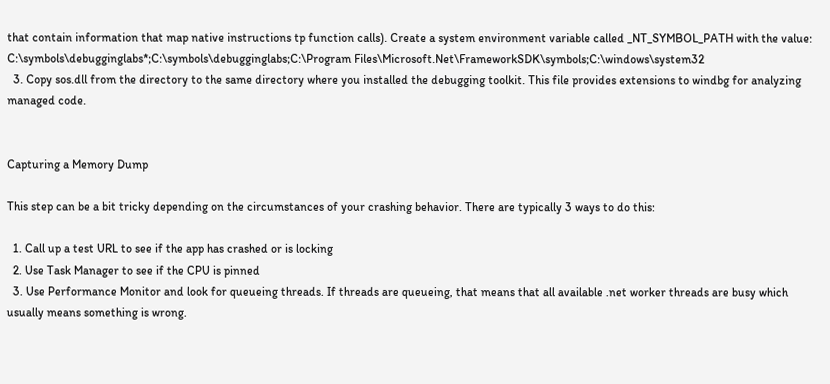that contain information that map native instructions tp function calls). Create a system environment variable called _NT_SYMBOL_PATH with the value: C:\symbols\debugginglabs*;C:\symbols\debugginglabs;C:\Program Files\Microsoft.Net\FrameworkSDK\symbols;C:\windows\system32
  3. Copy sos.dll from the directory to the same directory where you installed the debugging toolkit. This file provides extensions to windbg for analyzing managed code.


Capturing a Memory Dump

This step can be a bit tricky depending on the circumstances of your crashing behavior. There are typically 3 ways to do this:

  1. Call up a test URL to see if the app has crashed or is locking
  2. Use Task Manager to see if the CPU is pinned
  3. Use Performance Monitor and look for queueing threads. If threads are queueing, that means that all available .net worker threads are busy which usually means something is wrong.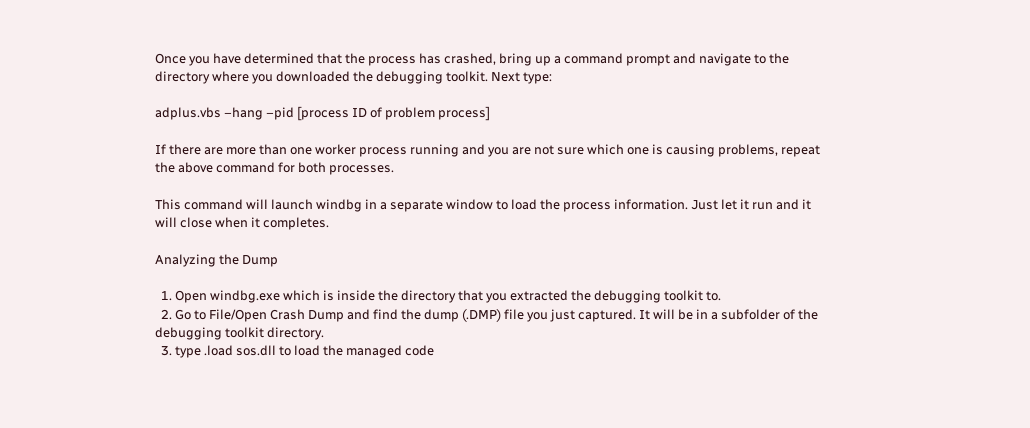Once you have determined that the process has crashed, bring up a command prompt and navigate to the directory where you downloaded the debugging toolkit. Next type:

adplus.vbs –hang –pid [process ID of problem process]

If there are more than one worker process running and you are not sure which one is causing problems, repeat the above command for both processes.

This command will launch windbg in a separate window to load the process information. Just let it run and it will close when it completes.

Analyzing the Dump

  1. Open windbg.exe which is inside the directory that you extracted the debugging toolkit to.
  2. Go to File/Open Crash Dump and find the dump (.DMP) file you just captured. It will be in a subfolder of the debugging toolkit directory.
  3. type .load sos.dll to load the managed code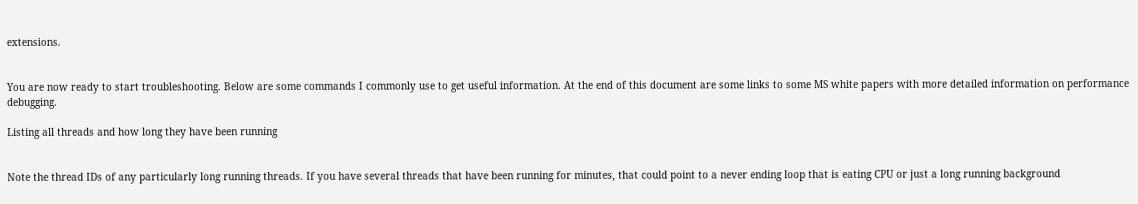extensions.


You are now ready to start troubleshooting. Below are some commands I commonly use to get useful information. At the end of this document are some links to some MS white papers with more detailed information on performance debugging.

Listing all threads and how long they have been running


Note the thread IDs of any particularly long running threads. If you have several threads that have been running for minutes, that could point to a never ending loop that is eating CPU or just a long running background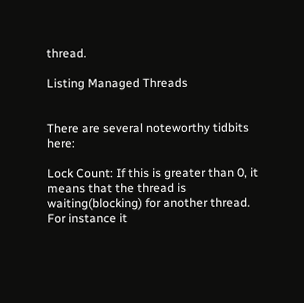thread.

Listing Managed Threads


There are several noteworthy tidbits here:

Lock Count: If this is greater than 0, it means that the thread is waiting(blocking) for another thread. For instance it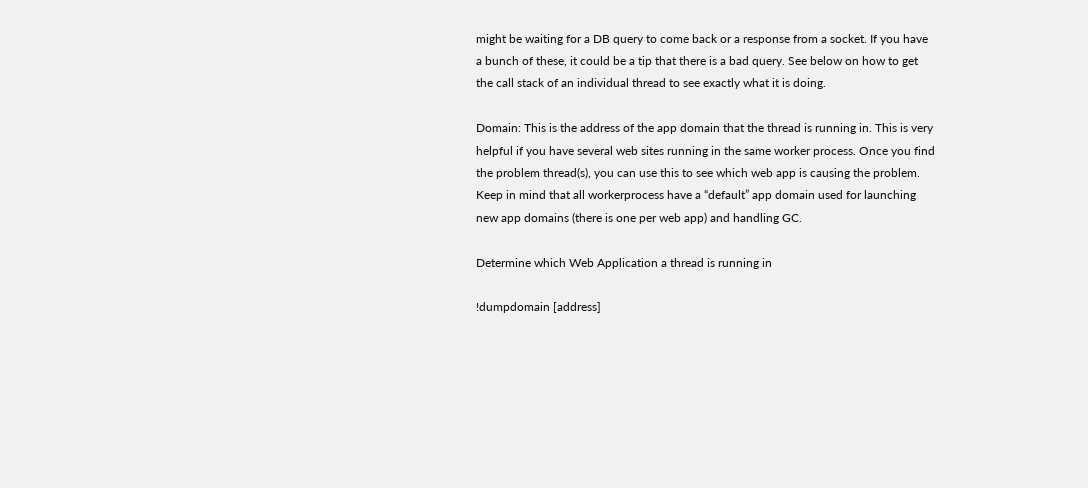might be waiting for a DB query to come back or a response from a socket. If you have a bunch of these, it could be a tip that there is a bad query. See below on how to get the call stack of an individual thread to see exactly what it is doing.

Domain: This is the address of the app domain that the thread is running in. This is very helpful if you have several web sites running in the same worker process. Once you find the problem thread(s), you can use this to see which web app is causing the problem. Keep in mind that all workerprocess have a “default” app domain used for launching new app domains (there is one per web app) and handling GC.

Determine which Web Application a thread is running in

!dumpdomain [address]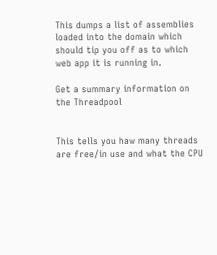This dumps a list of assemblies loaded into the domain which should tip you off as to which web app it is running in.

Get a summary information on the Threadpool


This tells you haw many threads are free/in use and what the CPU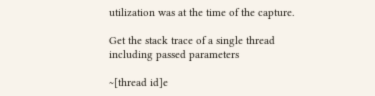utilization was at the time of the capture.

Get the stack trace of a single thread including passed parameters

~[thread id]e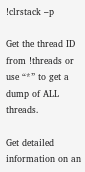!clrstack –p

Get the thread ID from !threads or use “*” to get a dump of ALL threads.

Get detailed information on an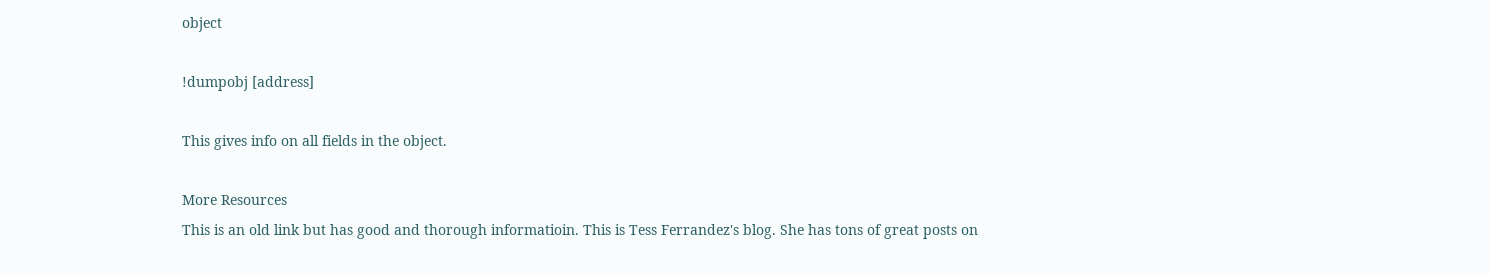object

!dumpobj [address]

This gives info on all fields in the object.

More Resources
This is an old link but has good and thorough informatioin. This is Tess Ferrandez's blog. She has tons of great posts on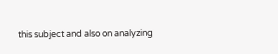this subject and also on analyzing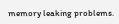memory leaking problems.